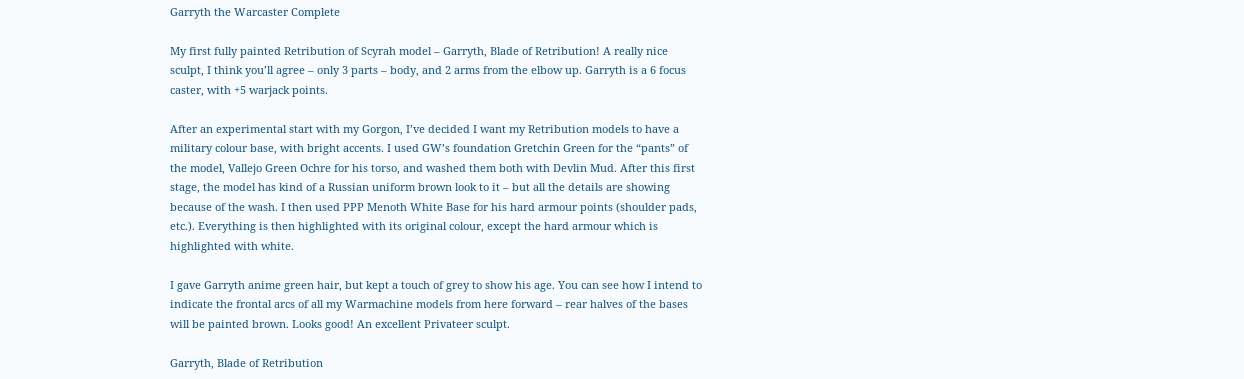Garryth the Warcaster Complete

My first fully painted Retribution of Scyrah model – Garryth, Blade of Retribution! A really nice sculpt, I think you’ll agree – only 3 parts – body, and 2 arms from the elbow up. Garryth is a 6 focus caster, with +5 warjack points.

After an experimental start with my Gorgon, I’ve decided I want my Retribution models to have a military colour base, with bright accents. I used GW’s foundation Gretchin Green for the “pants” of the model, Vallejo Green Ochre for his torso, and washed them both with Devlin Mud. After this first stage, the model has kind of a Russian uniform brown look to it – but all the details are showing because of the wash. I then used PPP Menoth White Base for his hard armour points (shoulder pads, etc.). Everything is then highlighted with its original colour, except the hard armour which is highlighted with white.

I gave Garryth anime green hair, but kept a touch of grey to show his age. You can see how I intend to indicate the frontal arcs of all my Warmachine models from here forward – rear halves of the bases will be painted brown. Looks good! An excellent Privateer sculpt.

Garryth, Blade of Retribution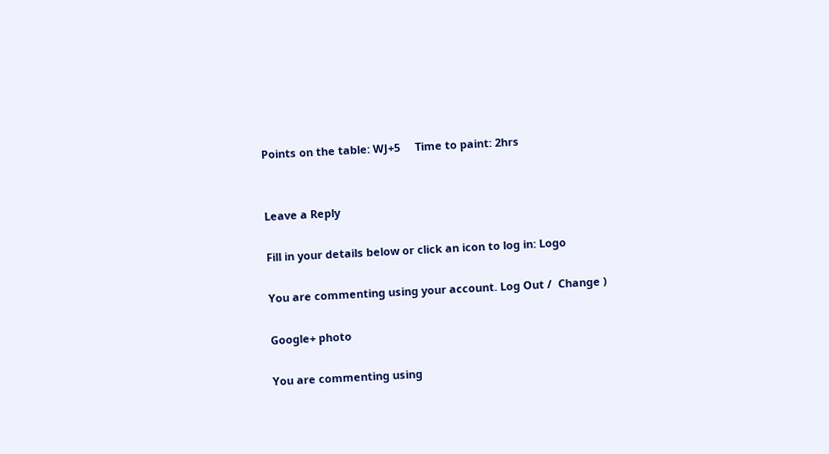Points on the table: WJ+5     Time to paint: 2hrs


Leave a Reply

Fill in your details below or click an icon to log in: Logo

You are commenting using your account. Log Out /  Change )

Google+ photo

You are commenting using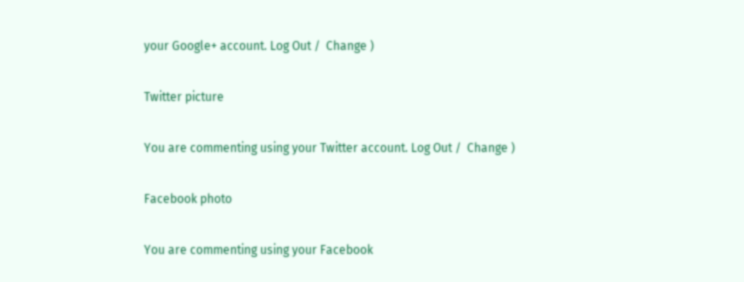your Google+ account. Log Out /  Change )

Twitter picture

You are commenting using your Twitter account. Log Out /  Change )

Facebook photo

You are commenting using your Facebook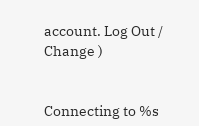account. Log Out /  Change )


Connecting to %s